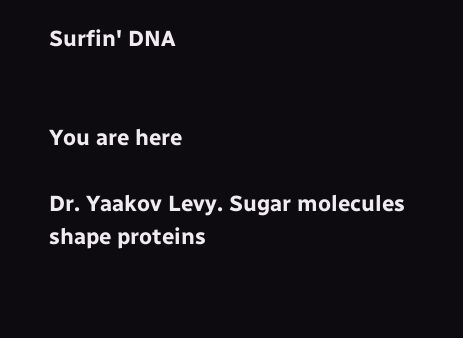Surfin' DNA


You are here

Dr. Yaakov Levy. Sugar molecules shape proteins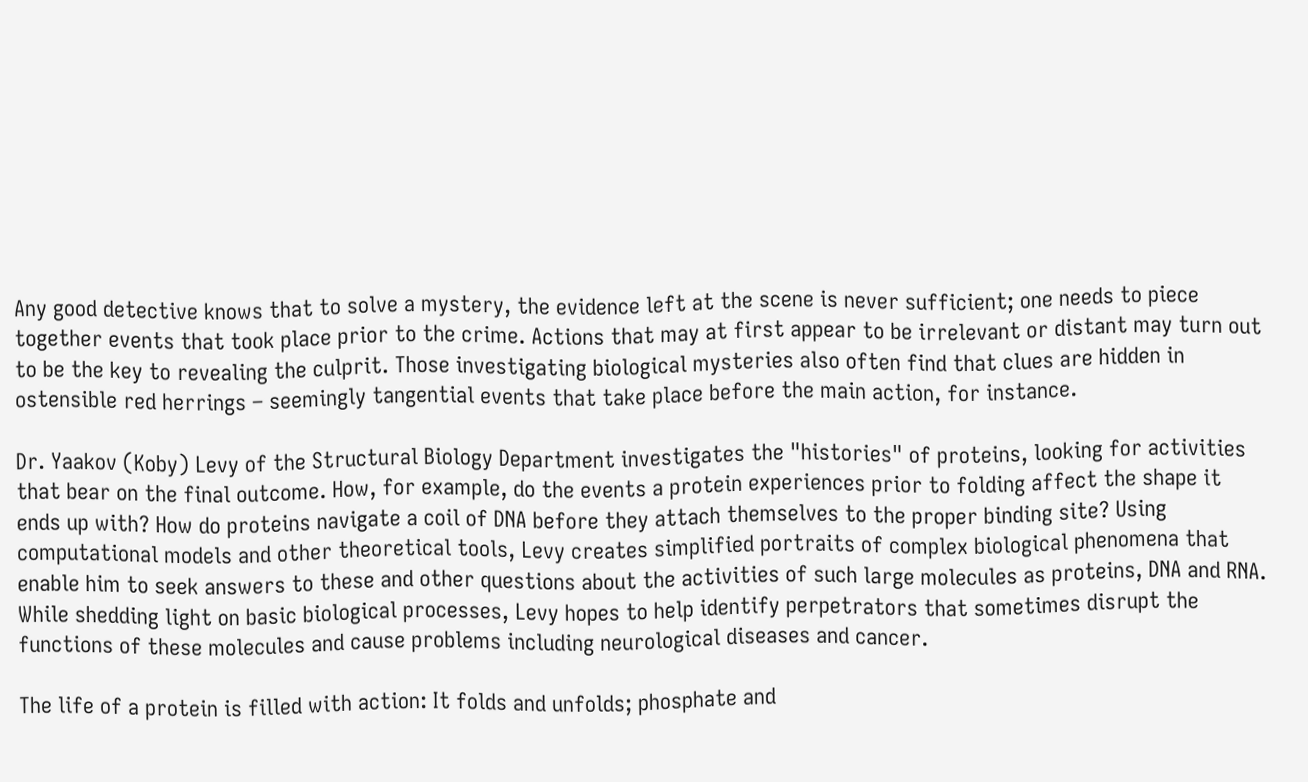Any good detective knows that to solve a mystery, the evidence left at the scene is never sufficient; one needs to piece together events that took place prior to the crime. Actions that may at first appear to be irrelevant or distant may turn out to be the key to revealing the culprit. Those investigating biological mysteries also often find that clues are hidden in ostensible red herrings – seemingly tangential events that take place before the main action, for instance.

Dr. Yaakov (Koby) Levy of the Structural Biology Department investigates the "histories" of proteins, looking for activities that bear on the final outcome. How, for example, do the events a protein experiences prior to folding affect the shape it ends up with? How do proteins navigate a coil of DNA before they attach themselves to the proper binding site? Using computational models and other theoretical tools, Levy creates simplified portraits of complex biological phenomena that enable him to seek answers to these and other questions about the activities of such large molecules as proteins, DNA and RNA. While shedding light on basic biological processes, Levy hopes to help identify perpetrators that sometimes disrupt the functions of these molecules and cause problems including neurological diseases and cancer.

The life of a protein is filled with action: It folds and unfolds; phosphate and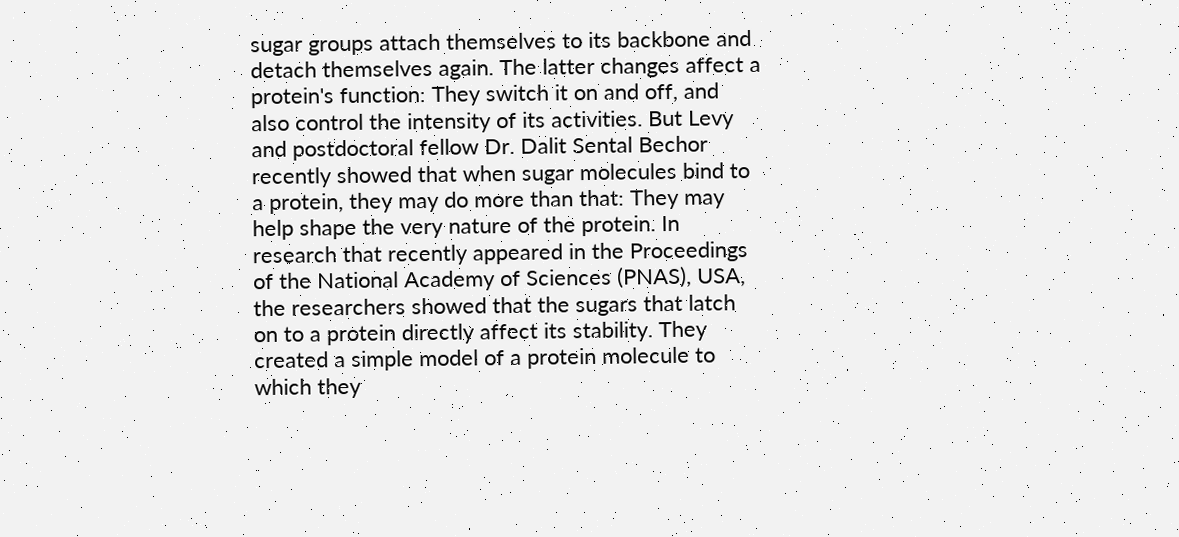sugar groups attach themselves to its backbone and detach themselves again. The latter changes affect a protein's function: They switch it on and off, and also control the intensity of its activities. But Levy and postdoctoral fellow Dr. Dalit Sental Bechor recently showed that when sugar molecules bind to a protein, they may do more than that: They may help shape the very nature of the protein. In research that recently appeared in the Proceedings of the National Academy of Sciences (PNAS), USA, the researchers showed that the sugars that latch on to a protein directly affect its stability. They created a simple model of a protein molecule to which they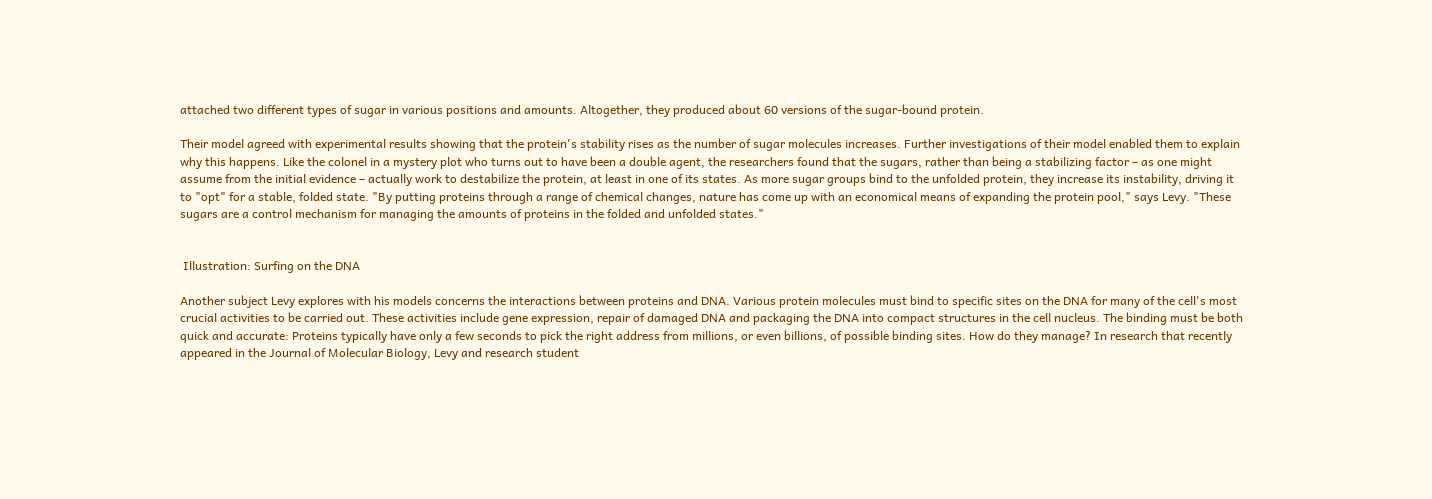attached two different types of sugar in various positions and amounts. Altogether, they produced about 60 versions of the sugar-bound protein.

Their model agreed with experimental results showing that the protein's stability rises as the number of sugar molecules increases. Further investigations of their model enabled them to explain why this happens. Like the colonel in a mystery plot who turns out to have been a double agent, the researchers found that the sugars, rather than being a stabilizing factor – as one might assume from the initial evidence – actually work to destabilize the protein, at least in one of its states. As more sugar groups bind to the unfolded protein, they increase its instability, driving it to "opt" for a stable, folded state. "By putting proteins through a range of chemical changes, nature has come up with an economical means of expanding the protein pool," says Levy. "These sugars are a control mechanism for managing the amounts of proteins in the folded and unfolded states."


 Illustration: Surfing on the DNA

Another subject Levy explores with his models concerns the interactions between proteins and DNA. Various protein molecules must bind to specific sites on the DNA for many of the cell's most crucial activities to be carried out. These activities include gene expression, repair of damaged DNA and packaging the DNA into compact structures in the cell nucleus. The binding must be both quick and accurate: Proteins typically have only a few seconds to pick the right address from millions, or even billions, of possible binding sites. How do they manage? In research that recently appeared in the Journal of Molecular Biology, Levy and research student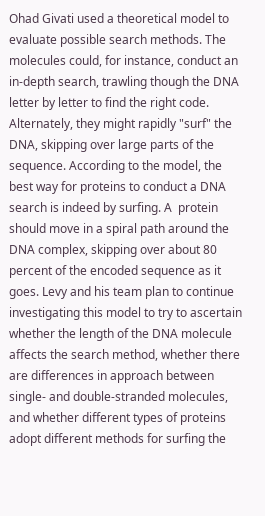Ohad Givati used a theoretical model to evaluate possible search methods. The molecules could, for instance, conduct an in-depth search, trawling though the DNA letter by letter to find the right code. Alternately, they might rapidly "surf" the DNA, skipping over large parts of the sequence. According to the model, the best way for proteins to conduct a DNA search is indeed by surfing. A  protein should move in a spiral path around the DNA complex, skipping over about 80 percent of the encoded sequence as it goes. Levy and his team plan to continue investigating this model to try to ascertain whether the length of the DNA molecule affects the search method, whether there are differences in approach between single- and double-stranded molecules, and whether different types of proteins adopt different methods for surfing the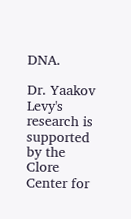DNA.

Dr. Yaakov Levy's research is supported by the Clore Center for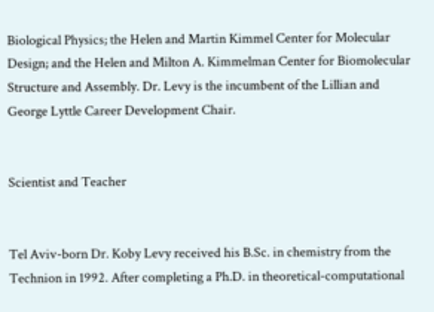Biological Physics; the Helen and Martin Kimmel Center for Molecular Design; and the Helen and Milton A. Kimmelman Center for Biomolecular Structure and Assembly. Dr. Levy is the incumbent of the Lillian and George Lyttle Career Development Chair.


Scientist and Teacher


Tel Aviv-born Dr. Koby Levy received his B.Sc. in chemistry from the Technion in 1992. After completing a Ph.D. in theoretical-computational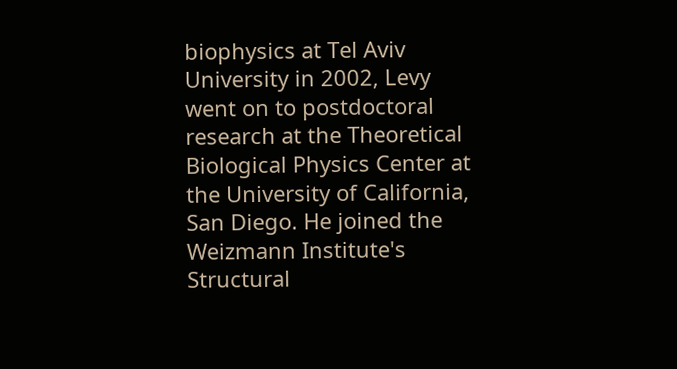biophysics at Tel Aviv University in 2002, Levy went on to postdoctoral research at the Theoretical Biological Physics Center at the University of California, San Diego. He joined the Weizmann Institute's Structural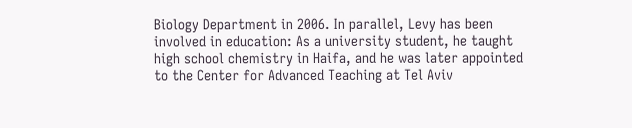Biology Department in 2006. In parallel, Levy has been involved in education: As a university student, he taught high school chemistry in Haifa, and he was later appointed to the Center for Advanced Teaching at Tel Aviv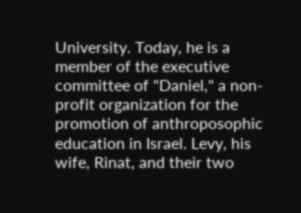University. Today, he is a member of the executive committee of "Daniel," a non-profit organization for the promotion of anthroposophic education in Israel. Levy, his wife, Rinat, and their two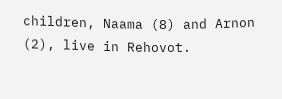children, Naama (8) and Arnon (2), live in Rehovot.